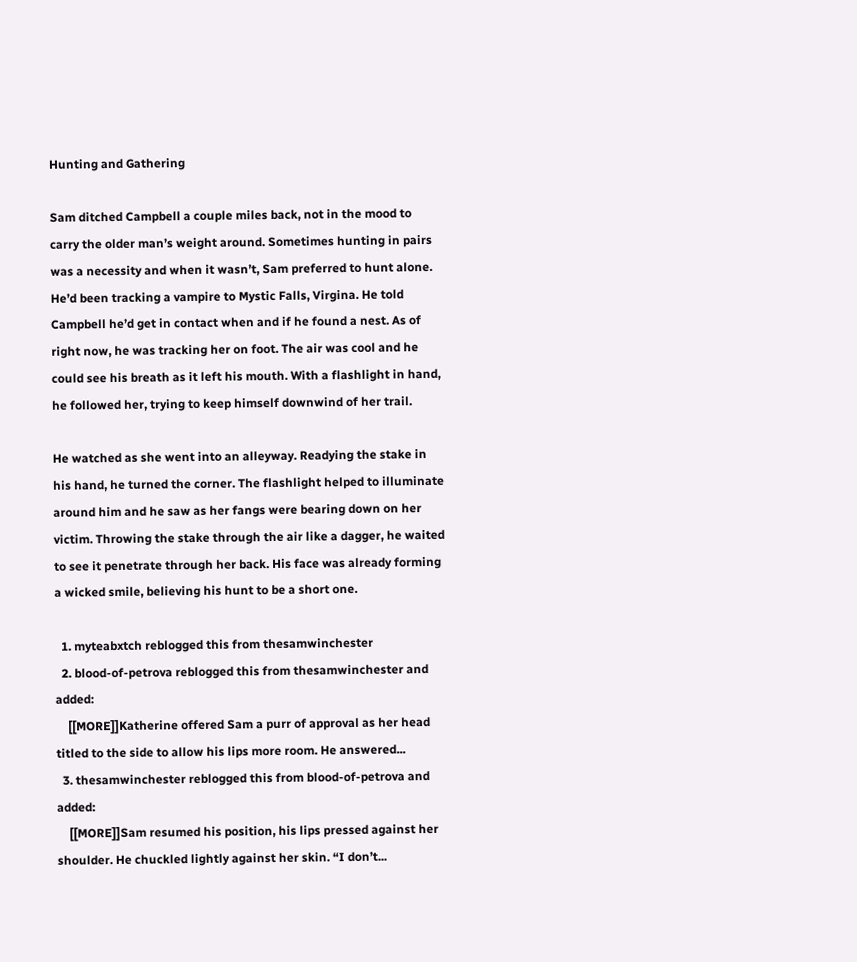Hunting and Gathering

Sam ditched Campbell a couple miles back, not in the mood to carry the older man’s weight around. Sometimes hunting in pairs was a necessity and when it wasn’t, Sam preferred to hunt alone. He’d been tracking a vampire to Mystic Falls, Virgina. He told Campbell he’d get in contact when and if he found a nest. As of right now, he was tracking her on foot. The air was cool and he could see his breath as it left his mouth. With a flashlight in hand, he followed her, trying to keep himself downwind of her trail.

He watched as she went into an alleyway. Readying the stake in his hand, he turned the corner. The flashlight helped to illuminate around him and he saw as her fangs were bearing down on her victim. Throwing the stake through the air like a dagger, he waited to see it penetrate through her back. His face was already forming a wicked smile, believing his hunt to be a short one.

  1. myteabxtch reblogged this from thesamwinchester
  2. blood-of-petrova reblogged this from thesamwinchester and added:
    [[MORE]]Katherine offered Sam a purr of approval as her head titled to the side to allow his lips more room. He answered...
  3. thesamwinchester reblogged this from blood-of-petrova and added:
    [[MORE]]Sam resumed his position, his lips pressed against her shoulder. He chuckled lightly against her skin. “I don’t...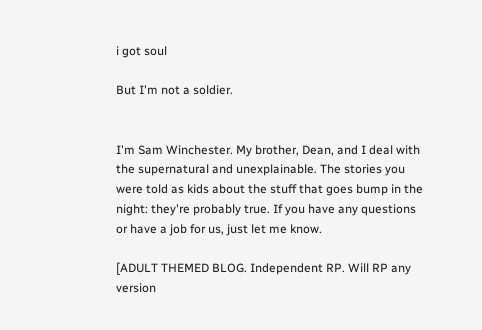i got soul

But I'm not a soldier.


I'm Sam Winchester. My brother, Dean, and I deal with the supernatural and unexplainable. The stories you were told as kids about the stuff that goes bump in the night: they're probably true. If you have any questions or have a job for us, just let me know.

[ADULT THEMED BLOG. Independent RP. Will RP any version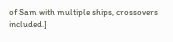of Sam with multiple ships, crossovers included.]